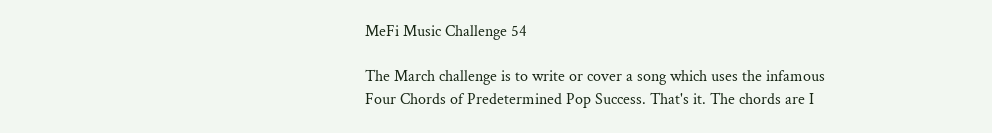MeFi Music Challenge 54

The March challenge is to write or cover a song which uses the infamous Four Chords of Predetermined Pop Success. That's it. The chords are I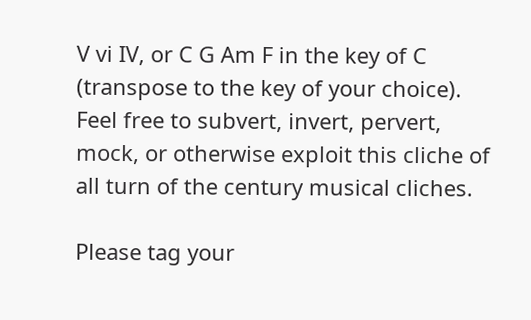V vi IV, or C G Am F in the key of C (transpose to the key of your choice). Feel free to subvert, invert, pervert, mock, or otherwise exploit this cliche of all turn of the century musical cliches.

Please tag your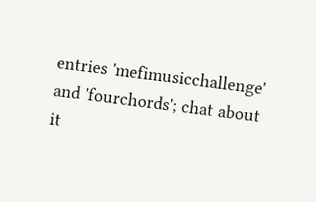entries 'mefimusicchallenge' and 'fourchords'; chat about it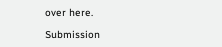over here.

Submission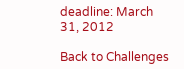deadline: March 31, 2012

Back to Challenges